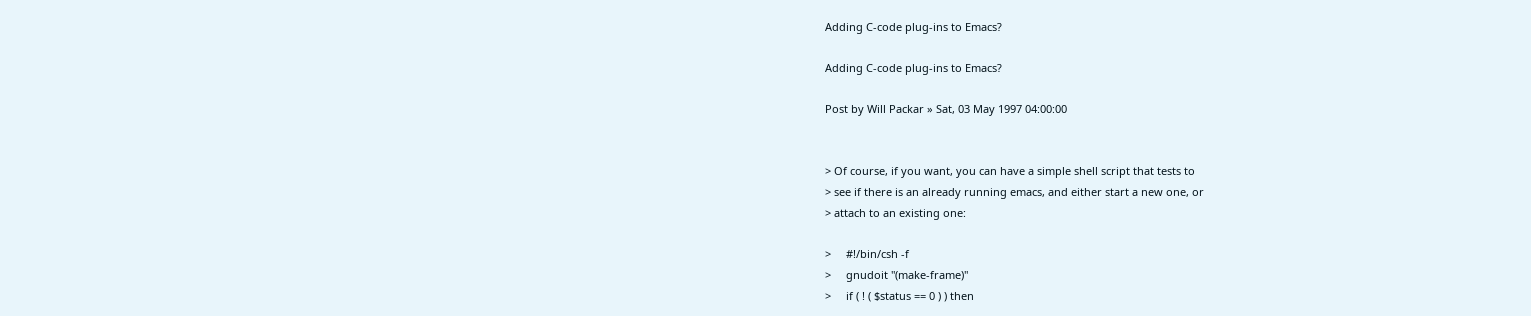Adding C-code plug-ins to Emacs?

Adding C-code plug-ins to Emacs?

Post by Will Packar » Sat, 03 May 1997 04:00:00


> Of course, if you want, you can have a simple shell script that tests to
> see if there is an already running emacs, and either start a new one, or
> attach to an existing one:

>     #!/bin/csh -f
>     gnudoit "(make-frame)"
>     if ( ! ( $status == 0 ) ) then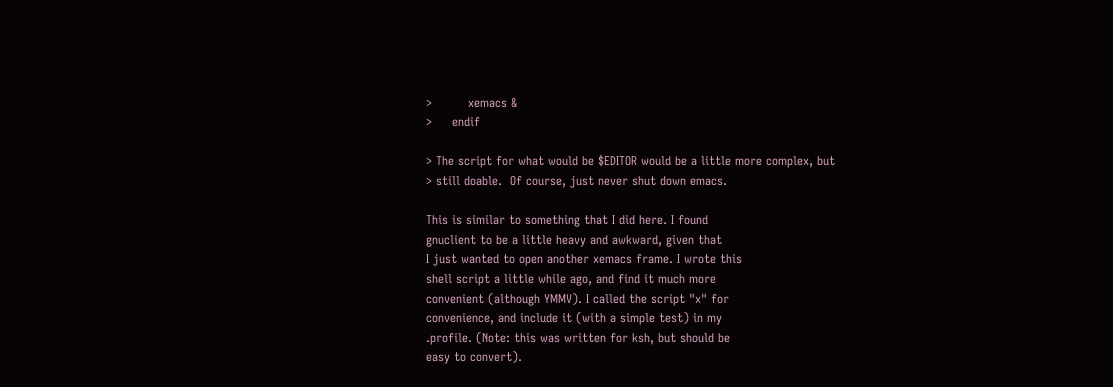>         xemacs &
>     endif

> The script for what would be $EDITOR would be a little more complex, but
> still doable.  Of course, just never shut down emacs.

This is similar to something that I did here. I found
gnuclient to be a little heavy and awkward, given that
I just wanted to open another xemacs frame. I wrote this
shell script a little while ago, and find it much more
convenient (although YMMV). I called the script "x" for
convenience, and include it (with a simple test) in my
.profile. (Note: this was written for ksh, but should be
easy to convert).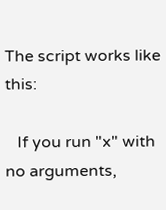The script works like this:

   If you run "x" with no arguments,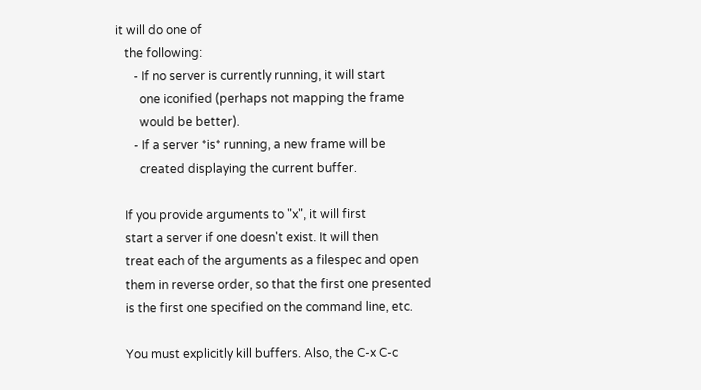it will do one of
   the following:
      - If no server is currently running, it will start
        one iconified (perhaps not mapping the frame
        would be better).
      - If a server *is* running, a new frame will be
        created displaying the current buffer.

   If you provide arguments to "x", it will first
   start a server if one doesn't exist. It will then
   treat each of the arguments as a filespec and open
   them in reverse order, so that the first one presented
   is the first one specified on the command line, etc.

   You must explicitly kill buffers. Also, the C-x C-c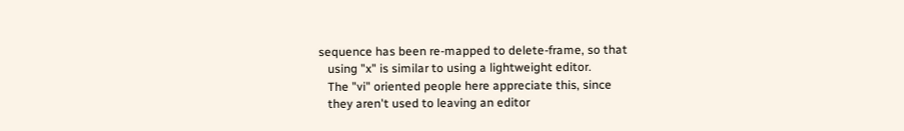sequence has been re-mapped to delete-frame, so that
   using "x" is similar to using a lightweight editor.
   The "vi" oriented people here appreciate this, since
   they aren't used to leaving an editor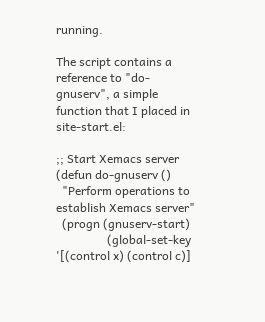running.

The script contains a reference to "do-gnuserv", a simple
function that I placed in site-start.el:

;; Start Xemacs server
(defun do-gnuserv ()
  "Perform operations to establish Xemacs server"
  (progn (gnuserv-start)
                 (global-set-key '[(control x) (control c)]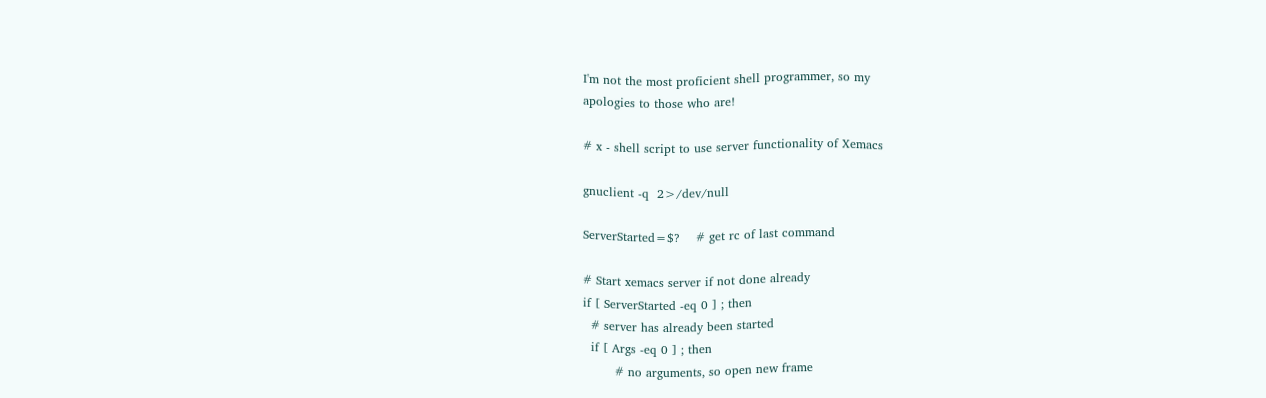I'm not the most proficient shell programmer, so my
apologies to those who are!

# x - shell script to use server functionality of Xemacs

gnuclient -q  2>/dev/null

ServerStarted=$?    # get rc of last command

# Start xemacs server if not done already
if [ ServerStarted -eq 0 ] ; then
  # server has already been started
  if [ Args -eq 0 ] ; then
        # no arguments, so open new frame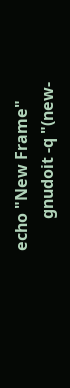echo "New Frame"
        gnudoit -q "(new-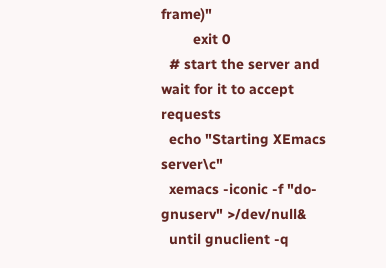frame)"
        exit 0
  # start the server and wait for it to accept requests
  echo "Starting XEmacs server\c"
  xemacs -iconic -f "do-gnuserv" >/dev/null&
  until gnuclient -q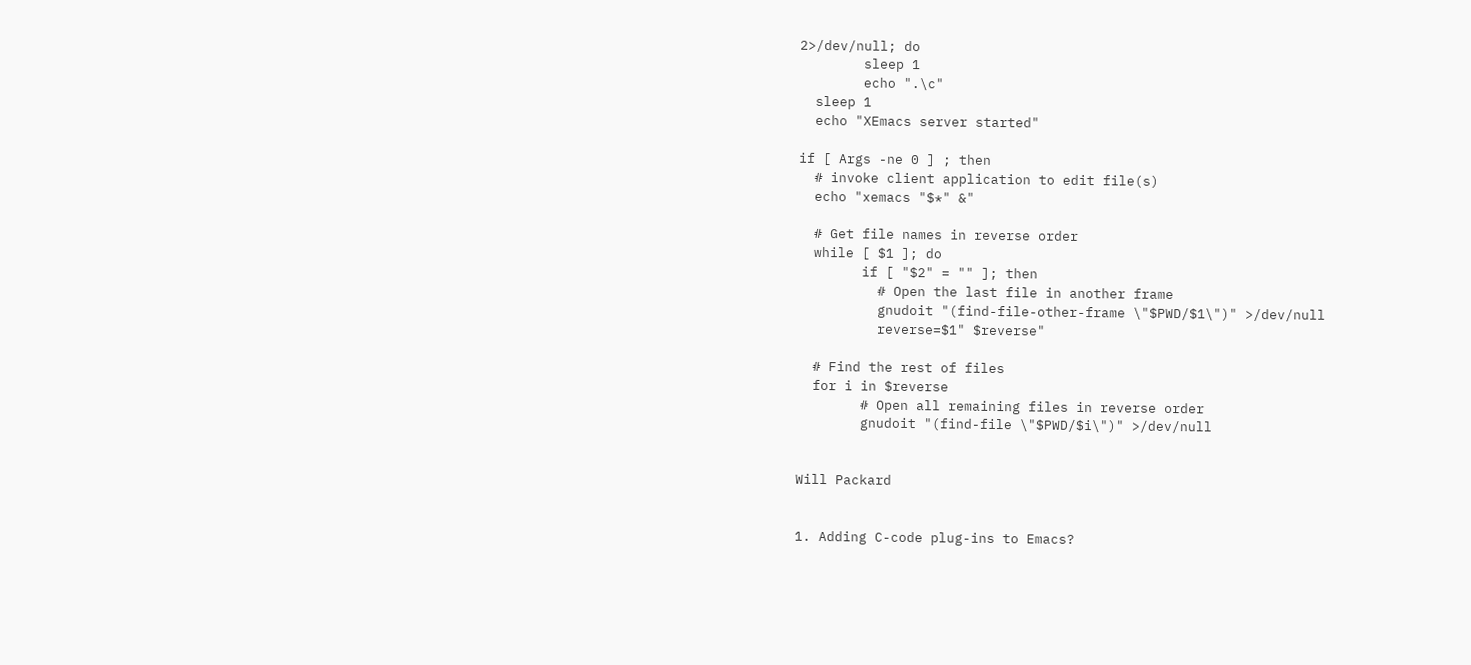2>/dev/null; do
        sleep 1
        echo ".\c"
  sleep 1
  echo "XEmacs server started"

if [ Args -ne 0 ] ; then
  # invoke client application to edit file(s)
  echo "xemacs "$*" &"

  # Get file names in reverse order
  while [ $1 ]; do
        if [ "$2" = "" ]; then
          # Open the last file in another frame
          gnudoit "(find-file-other-frame \"$PWD/$1\")" >/dev/null
          reverse=$1" $reverse"

  # Find the rest of files
  for i in $reverse
        # Open all remaining files in reverse order
        gnudoit "(find-file \"$PWD/$i\")" >/dev/null


Will Packard


1. Adding C-code plug-ins to Emacs?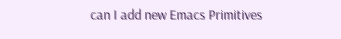can I add new Emacs Primitives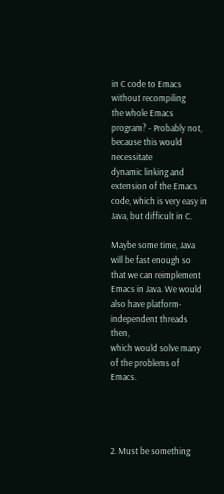in C code to Emacs without recompiling
the whole Emacs program? - Probably not, because this would necessitate
dynamic linking and extension of the Emacs code, which is very easy in
Java, but difficult in C.

Maybe some time, Java will be fast enough so that we can reimplement
Emacs in Java. We would also have platform-independent threads then,
which would solve many of the problems of Emacs.




2. Must be something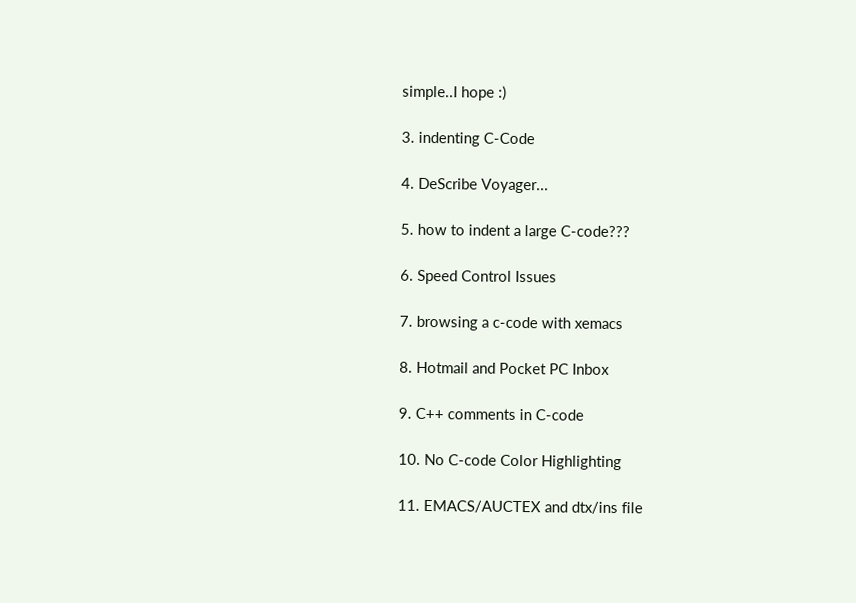simple..I hope :)

3. indenting C-Code

4. DeScribe Voyager...

5. how to indent a large C-code???

6. Speed Control Issues

7. browsing a c-code with xemacs

8. Hotmail and Pocket PC Inbox

9. C++ comments in C-code

10. No C-code Color Highlighting

11. EMACS/AUCTEX and dtx/ins file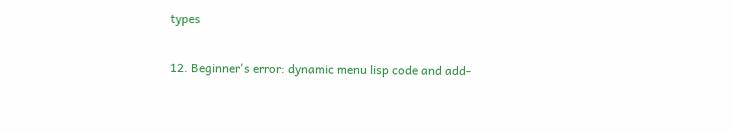types

12. Beginner's error: dynamic menu lisp code and add-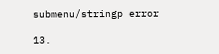submenu/stringp error

13.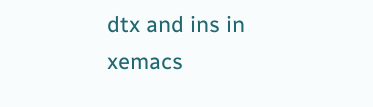dtx and ins in xemacs